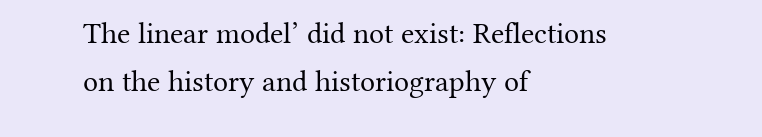The linear model’ did not exist: Reflections on the history and historiography of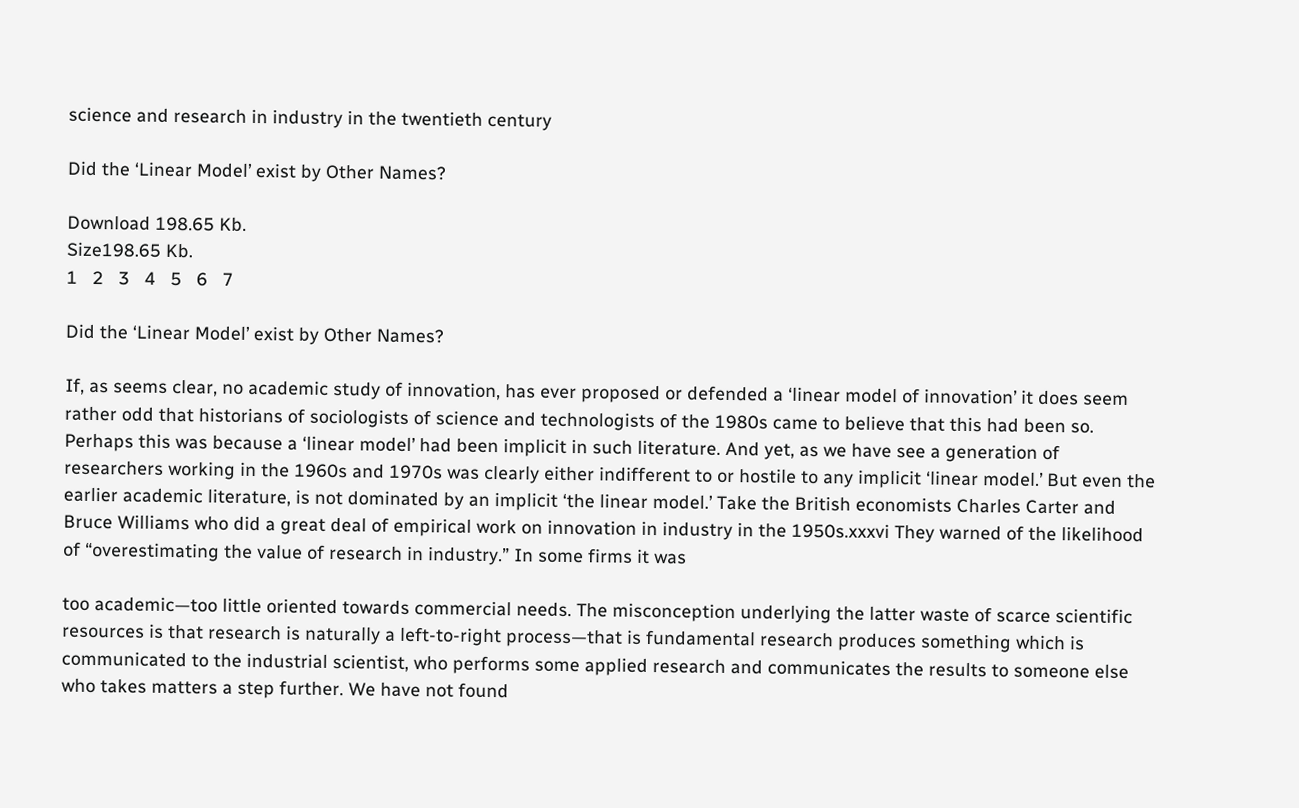science and research in industry in the twentieth century

Did the ‘Linear Model’ exist by Other Names?

Download 198.65 Kb.
Size198.65 Kb.
1   2   3   4   5   6   7

Did the ‘Linear Model’ exist by Other Names?

If, as seems clear, no academic study of innovation, has ever proposed or defended a ‘linear model of innovation’ it does seem rather odd that historians of sociologists of science and technologists of the 1980s came to believe that this had been so. Perhaps this was because a ‘linear model’ had been implicit in such literature. And yet, as we have see a generation of researchers working in the 1960s and 1970s was clearly either indifferent to or hostile to any implicit ‘linear model.’ But even the earlier academic literature, is not dominated by an implicit ‘the linear model.’ Take the British economists Charles Carter and Bruce Williams who did a great deal of empirical work on innovation in industry in the 1950s.xxxvi They warned of the likelihood of “overestimating the value of research in industry.” In some firms it was

too academic—too little oriented towards commercial needs. The misconception underlying the latter waste of scarce scientific resources is that research is naturally a left-to-right process—that is fundamental research produces something which is communicated to the industrial scientist, who performs some applied research and communicates the results to someone else who takes matters a step further. We have not found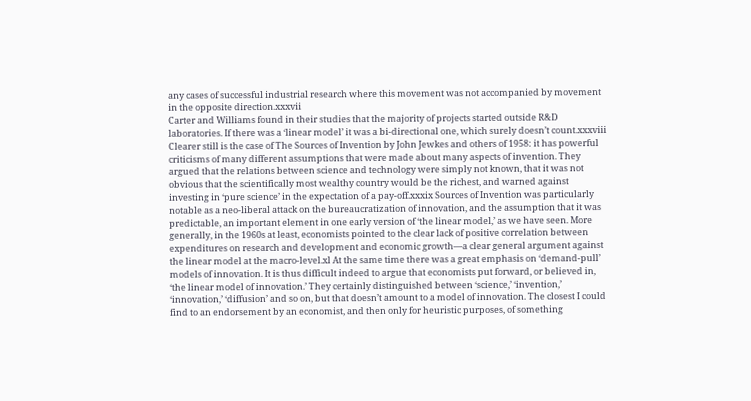any cases of successful industrial research where this movement was not accompanied by movement in the opposite direction.xxxvii
Carter and Williams found in their studies that the majority of projects started outside R&D laboratories. If there was a ‘linear model’ it was a bi-directional one, which surely doesn’t count.xxxviii Clearer still is the case of The Sources of Invention by John Jewkes and others of 1958: it has powerful criticisms of many different assumptions that were made about many aspects of invention. They argued that the relations between science and technology were simply not known, that it was not obvious that the scientifically most wealthy country would be the richest, and warned against investing in ‘pure science’ in the expectation of a pay-off.xxxix Sources of Invention was particularly notable as a neo-liberal attack on the bureaucratization of innovation, and the assumption that it was predictable, an important element in one early version of ‘the linear model,’ as we have seen. More generally, in the 1960s at least, economists pointed to the clear lack of positive correlation between expenditures on research and development and economic growth—a clear general argument against the linear model at the macro-level.xl At the same time there was a great emphasis on ‘demand-pull’ models of innovation. It is thus difficult indeed to argue that economists put forward, or believed in, ‘the linear model of innovation.’ They certainly distinguished between ‘science,’ ‘invention,’ ‘innovation,’ ‘diffusion’ and so on, but that doesn’t amount to a model of innovation. The closest I could find to an endorsement by an economist, and then only for heuristic purposes, of something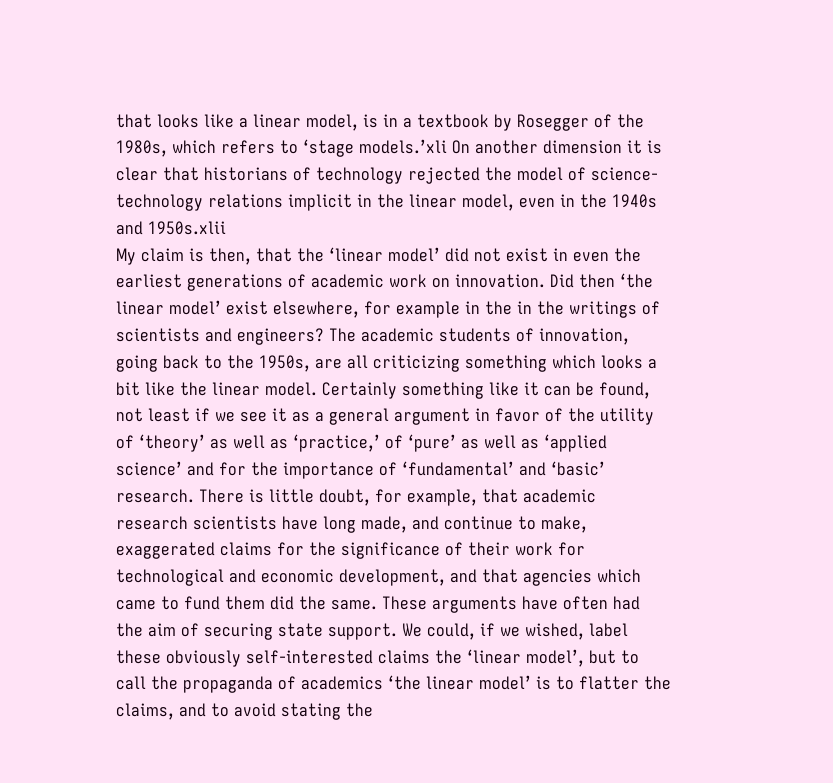that looks like a linear model, is in a textbook by Rosegger of the 1980s, which refers to ‘stage models.’xli On another dimension it is clear that historians of technology rejected the model of science-technology relations implicit in the linear model, even in the 1940s and 1950s.xlii
My claim is then, that the ‘linear model’ did not exist in even the earliest generations of academic work on innovation. Did then ‘the linear model’ exist elsewhere, for example in the in the writings of scientists and engineers? The academic students of innovation, going back to the 1950s, are all criticizing something which looks a bit like the linear model. Certainly something like it can be found, not least if we see it as a general argument in favor of the utility of ‘theory’ as well as ‘practice,’ of ‘pure’ as well as ‘applied science’ and for the importance of ‘fundamental’ and ‘basic’ research. There is little doubt, for example, that academic research scientists have long made, and continue to make, exaggerated claims for the significance of their work for technological and economic development, and that agencies which came to fund them did the same. These arguments have often had the aim of securing state support. We could, if we wished, label these obviously self-interested claims the ‘linear model’, but to call the propaganda of academics ‘the linear model’ is to flatter the claims, and to avoid stating the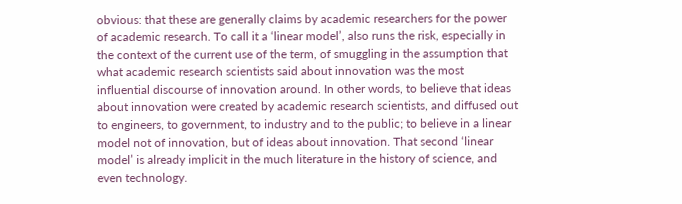obvious: that these are generally claims by academic researchers for the power of academic research. To call it a ‘linear model’, also runs the risk, especially in the context of the current use of the term, of smuggling in the assumption that what academic research scientists said about innovation was the most influential discourse of innovation around. In other words, to believe that ideas about innovation were created by academic research scientists, and diffused out to engineers, to government, to industry and to the public; to believe in a linear model not of innovation, but of ideas about innovation. That second ‘linear model’ is already implicit in the much literature in the history of science, and even technology.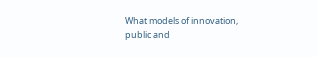What models of innovation, public and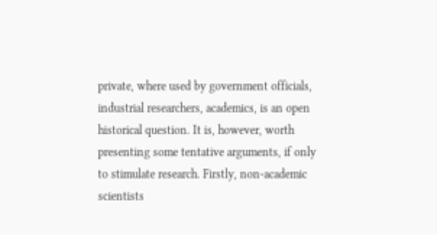private, where used by government officials, industrial researchers, academics, is an open historical question. It is, however, worth presenting some tentative arguments, if only to stimulate research. Firstly, non-academic scientists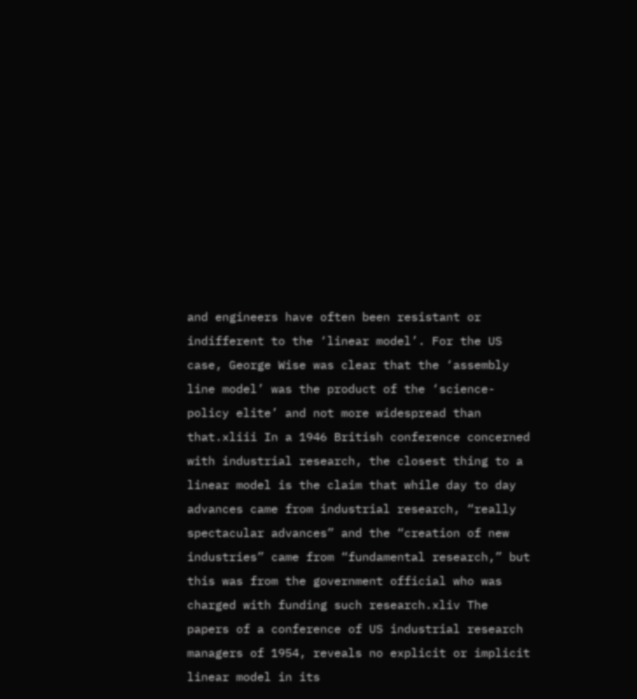and engineers have often been resistant or indifferent to the ‘linear model’. For the US case, George Wise was clear that the ‘assembly line model’ was the product of the ‘science-policy elite’ and not more widespread than that.xliii In a 1946 British conference concerned with industrial research, the closest thing to a linear model is the claim that while day to day advances came from industrial research, “really spectacular advances” and the “creation of new industries” came from “fundamental research,” but this was from the government official who was charged with funding such research.xliv The papers of a conference of US industrial research managers of 1954, reveals no explicit or implicit linear model in its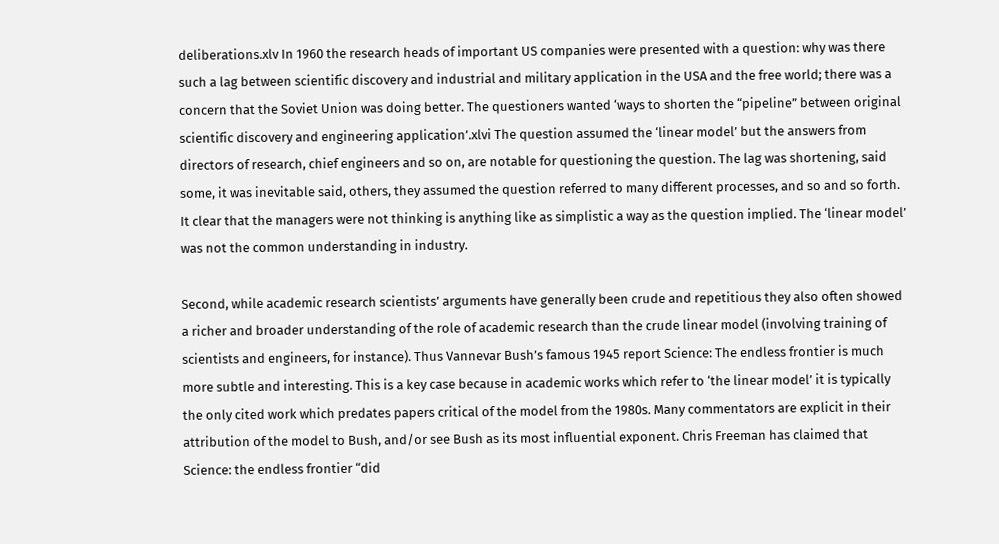deliberations.xlv In 1960 the research heads of important US companies were presented with a question: why was there such a lag between scientific discovery and industrial and military application in the USA and the free world; there was a concern that the Soviet Union was doing better. The questioners wanted ‘ways to shorten the “pipeline” between original scientific discovery and engineering application’.xlvi The question assumed the ‘linear model’ but the answers from directors of research, chief engineers and so on, are notable for questioning the question. The lag was shortening, said some, it was inevitable said, others, they assumed the question referred to many different processes, and so and so forth. It clear that the managers were not thinking is anything like as simplistic a way as the question implied. The ‘linear model’ was not the common understanding in industry.

Second, while academic research scientists’ arguments have generally been crude and repetitious they also often showed a richer and broader understanding of the role of academic research than the crude linear model (involving training of scientists and engineers, for instance). Thus Vannevar Bush’s famous 1945 report Science: The endless frontier is much more subtle and interesting. This is a key case because in academic works which refer to ‘the linear model’ it is typically the only cited work which predates papers critical of the model from the 1980s. Many commentators are explicit in their attribution of the model to Bush, and/or see Bush as its most influential exponent. Chris Freeman has claimed that Science: the endless frontier “did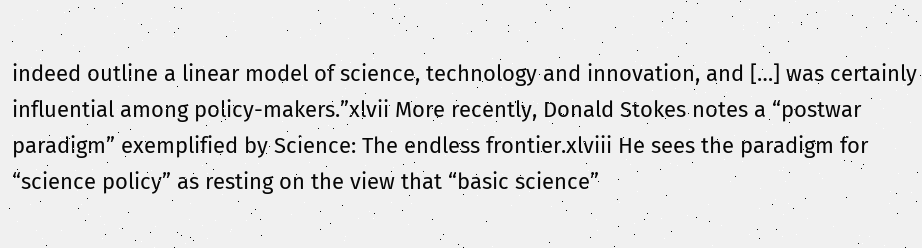indeed outline a linear model of science, technology and innovation, and […] was certainly influential among policy-makers.”xlvii More recently, Donald Stokes notes a “postwar paradigm” exemplified by Science: The endless frontier.xlviii He sees the paradigm for “science policy” as resting on the view that “basic science”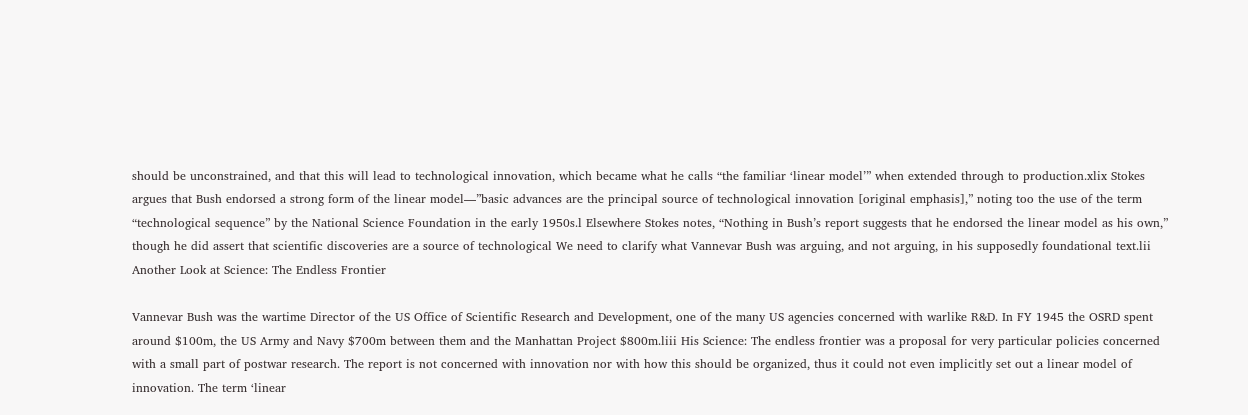should be unconstrained, and that this will lead to technological innovation, which became what he calls “the familiar ‘linear model’” when extended through to production.xlix Stokes argues that Bush endorsed a strong form of the linear model—”basic advances are the principal source of technological innovation [original emphasis],” noting too the use of the term “technological sequence” by the National Science Foundation in the early 1950s.l Elsewhere Stokes notes, “Nothing in Bush’s report suggests that he endorsed the linear model as his own,” though he did assert that scientific discoveries are a source of technological We need to clarify what Vannevar Bush was arguing, and not arguing, in his supposedly foundational text.lii
Another Look at Science: The Endless Frontier

Vannevar Bush was the wartime Director of the US Office of Scientific Research and Development, one of the many US agencies concerned with warlike R&D. In FY 1945 the OSRD spent around $100m, the US Army and Navy $700m between them and the Manhattan Project $800m.liii His Science: The endless frontier was a proposal for very particular policies concerned with a small part of postwar research. The report is not concerned with innovation nor with how this should be organized, thus it could not even implicitly set out a linear model of innovation. The term ‘linear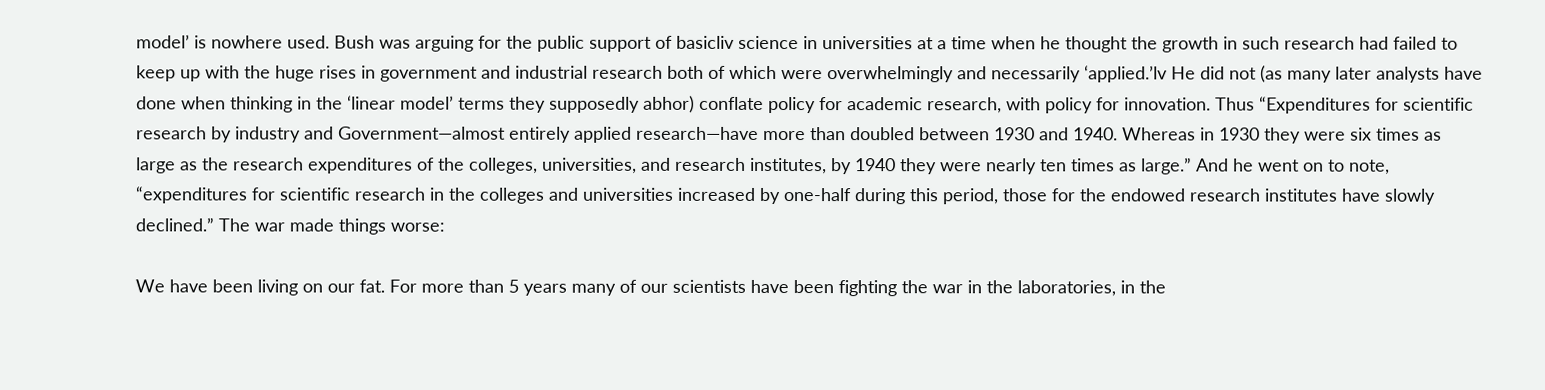model’ is nowhere used. Bush was arguing for the public support of basicliv science in universities at a time when he thought the growth in such research had failed to keep up with the huge rises in government and industrial research both of which were overwhelmingly and necessarily ‘applied.’lv He did not (as many later analysts have done when thinking in the ‘linear model’ terms they supposedly abhor) conflate policy for academic research, with policy for innovation. Thus “Expenditures for scientific research by industry and Government—almost entirely applied research—have more than doubled between 1930 and 1940. Whereas in 1930 they were six times as large as the research expenditures of the colleges, universities, and research institutes, by 1940 they were nearly ten times as large.” And he went on to note, “expenditures for scientific research in the colleges and universities increased by one-half during this period, those for the endowed research institutes have slowly declined.” The war made things worse:

We have been living on our fat. For more than 5 years many of our scientists have been fighting the war in the laboratories, in the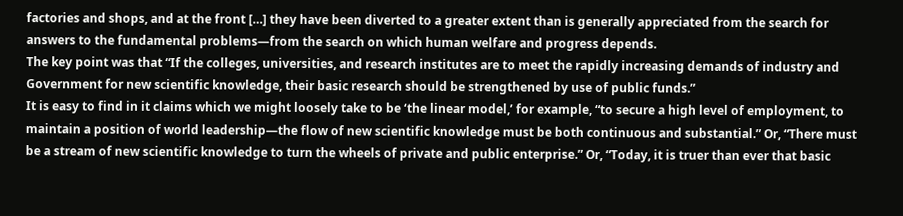factories and shops, and at the front […] they have been diverted to a greater extent than is generally appreciated from the search for answers to the fundamental problems—from the search on which human welfare and progress depends.
The key point was that “If the colleges, universities, and research institutes are to meet the rapidly increasing demands of industry and Government for new scientific knowledge, their basic research should be strengthened by use of public funds.”
It is easy to find in it claims which we might loosely take to be ‘the linear model,’ for example, “to secure a high level of employment, to maintain a position of world leadership—the flow of new scientific knowledge must be both continuous and substantial.” Or, “There must be a stream of new scientific knowledge to turn the wheels of private and public enterprise.” Or, “Today, it is truer than ever that basic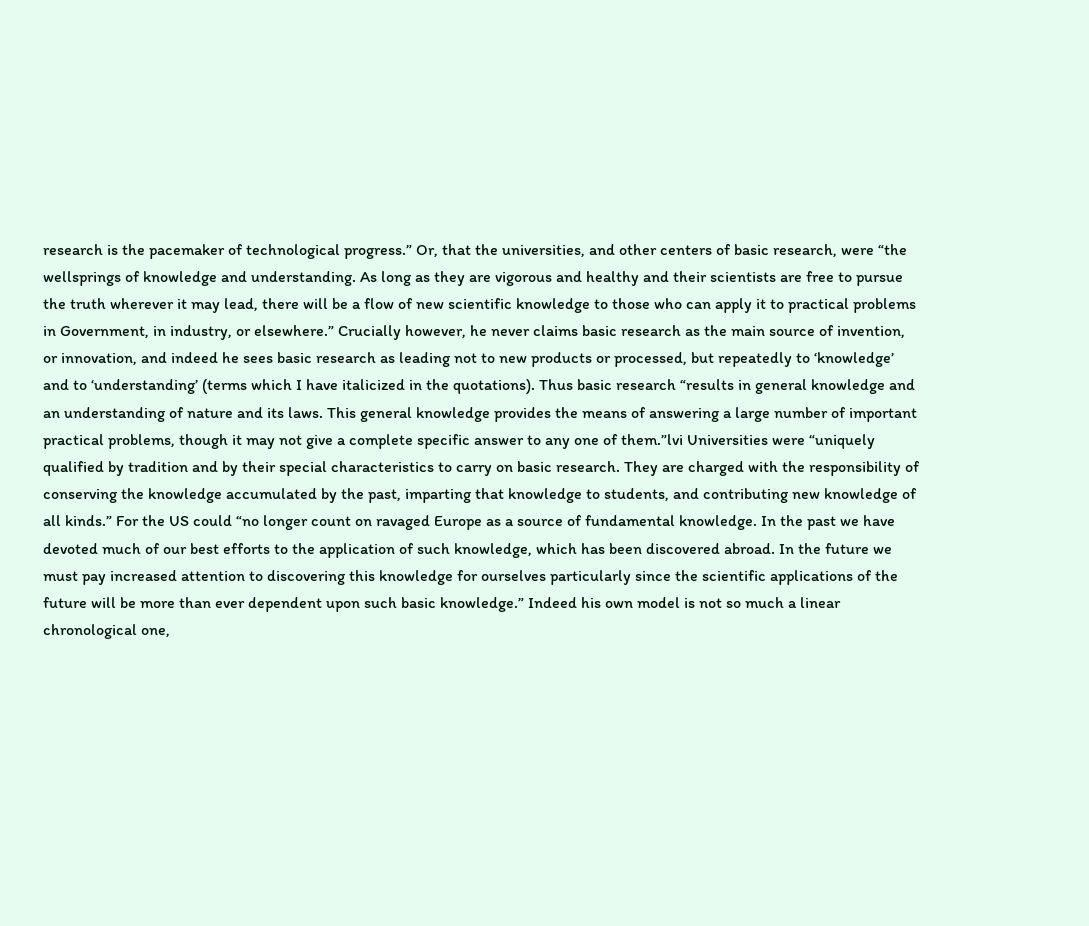research is the pacemaker of technological progress.” Or, that the universities, and other centers of basic research, were “the wellsprings of knowledge and understanding. As long as they are vigorous and healthy and their scientists are free to pursue the truth wherever it may lead, there will be a flow of new scientific knowledge to those who can apply it to practical problems in Government, in industry, or elsewhere.” Crucially however, he never claims basic research as the main source of invention, or innovation, and indeed he sees basic research as leading not to new products or processed, but repeatedly to ‘knowledge’ and to ‘understanding’ (terms which I have italicized in the quotations). Thus basic research “results in general knowledge and an understanding of nature and its laws. This general knowledge provides the means of answering a large number of important practical problems, though it may not give a complete specific answer to any one of them.”lvi Universities were “uniquely qualified by tradition and by their special characteristics to carry on basic research. They are charged with the responsibility of conserving the knowledge accumulated by the past, imparting that knowledge to students, and contributing new knowledge of all kinds.” For the US could “no longer count on ravaged Europe as a source of fundamental knowledge. In the past we have devoted much of our best efforts to the application of such knowledge, which has been discovered abroad. In the future we must pay increased attention to discovering this knowledge for ourselves particularly since the scientific applications of the future will be more than ever dependent upon such basic knowledge.” Indeed his own model is not so much a linear chronological one,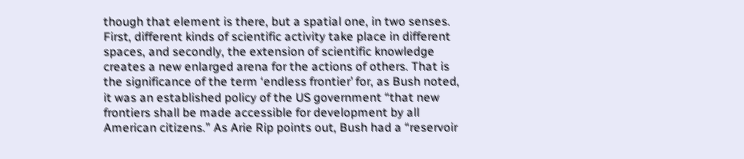though that element is there, but a spatial one, in two senses. First, different kinds of scientific activity take place in different spaces, and secondly, the extension of scientific knowledge creates a new enlarged arena for the actions of others. That is the significance of the term ‘endless frontier’ for, as Bush noted, it was an established policy of the US government “that new frontiers shall be made accessible for development by all American citizens.” As Arie Rip points out, Bush had a “reservoir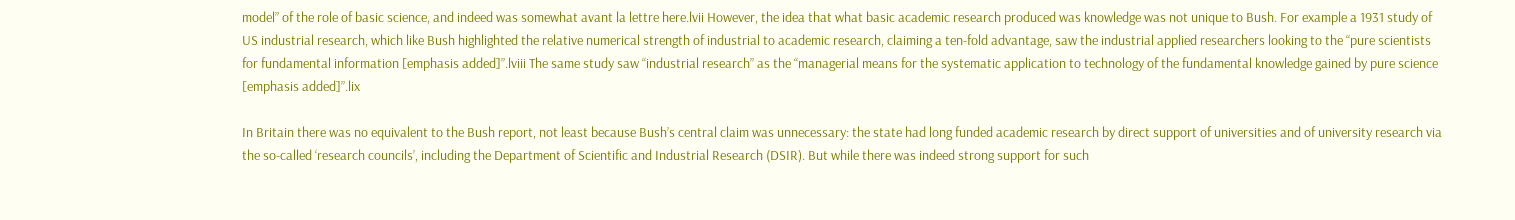model” of the role of basic science, and indeed was somewhat avant la lettre here.lvii However, the idea that what basic academic research produced was knowledge was not unique to Bush. For example a 1931 study of US industrial research, which like Bush highlighted the relative numerical strength of industrial to academic research, claiming a ten-fold advantage, saw the industrial applied researchers looking to the “pure scientists for fundamental information [emphasis added]”.lviii The same study saw “industrial research” as the “managerial means for the systematic application to technology of the fundamental knowledge gained by pure science [emphasis added]”.lix

In Britain there was no equivalent to the Bush report, not least because Bush’s central claim was unnecessary: the state had long funded academic research by direct support of universities and of university research via the so-called ‘research councils’, including the Department of Scientific and Industrial Research (DSIR). But while there was indeed strong support for such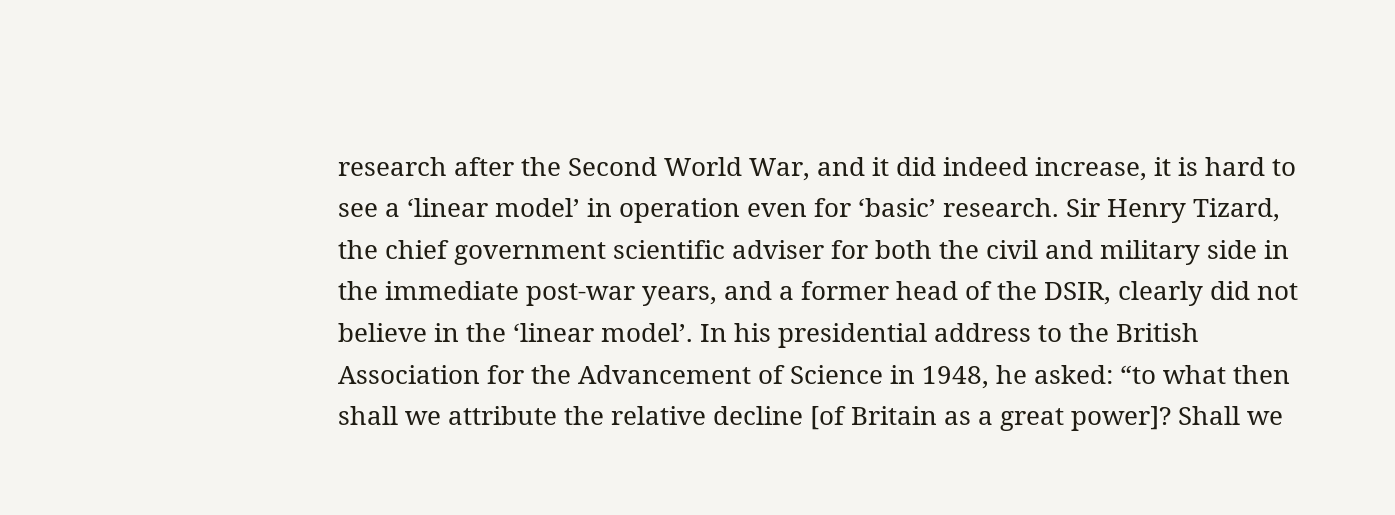research after the Second World War, and it did indeed increase, it is hard to see a ‘linear model’ in operation even for ‘basic’ research. Sir Henry Tizard, the chief government scientific adviser for both the civil and military side in the immediate post-war years, and a former head of the DSIR, clearly did not believe in the ‘linear model’. In his presidential address to the British Association for the Advancement of Science in 1948, he asked: “to what then shall we attribute the relative decline [of Britain as a great power]? Shall we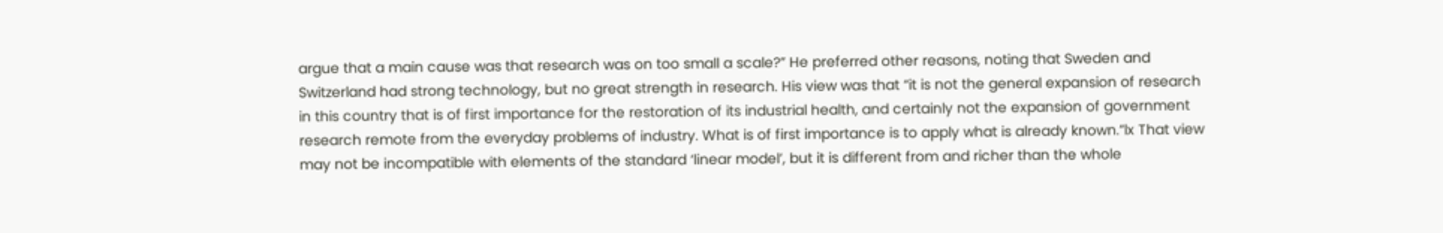argue that a main cause was that research was on too small a scale?” He preferred other reasons, noting that Sweden and Switzerland had strong technology, but no great strength in research. His view was that “it is not the general expansion of research in this country that is of first importance for the restoration of its industrial health, and certainly not the expansion of government research remote from the everyday problems of industry. What is of first importance is to apply what is already known.”lx That view may not be incompatible with elements of the standard ‘linear model’, but it is different from and richer than the whole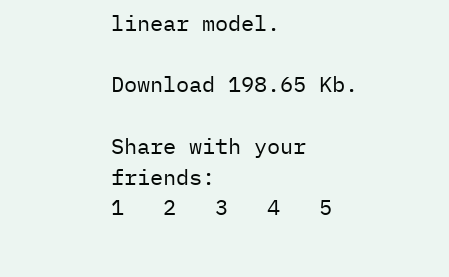linear model.

Download 198.65 Kb.

Share with your friends:
1   2   3   4   5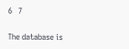6   7

The database is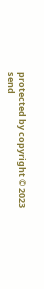protected by copyright © 2023
send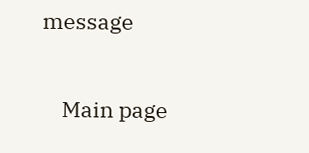message

    Main page